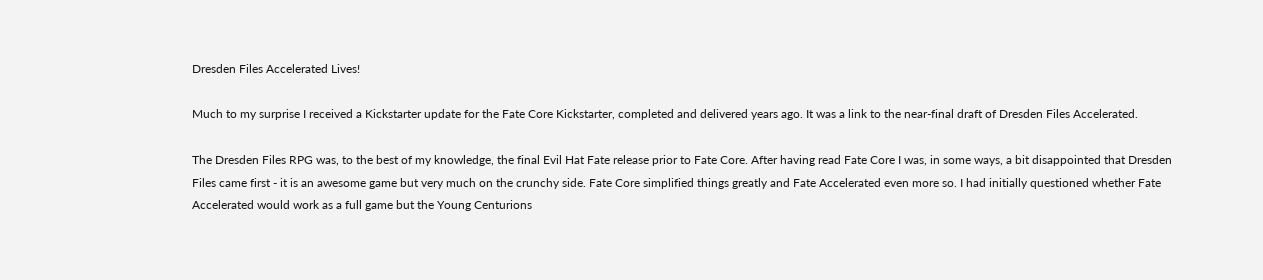Dresden Files Accelerated Lives!

Much to my surprise I received a Kickstarter update for the Fate Core Kickstarter, completed and delivered years ago. It was a link to the near-final draft of Dresden Files Accelerated.

The Dresden Files RPG was, to the best of my knowledge, the final Evil Hat Fate release prior to Fate Core. After having read Fate Core I was, in some ways, a bit disappointed that Dresden Files came first - it is an awesome game but very much on the crunchy side. Fate Core simplified things greatly and Fate Accelerated even more so. I had initially questioned whether Fate Accelerated would work as a full game but the Young Centurions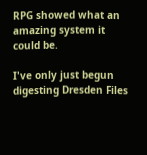RPG showed what an amazing system it could be.

I've only just begun digesting Dresden Files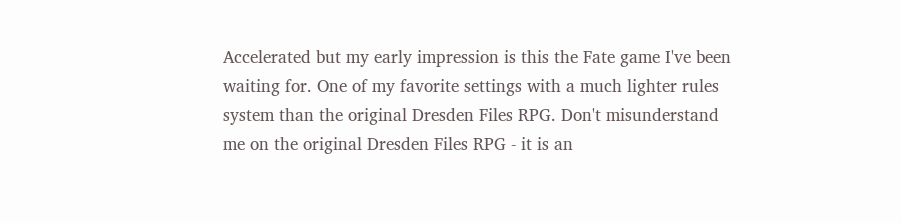Accelerated but my early impression is this the Fate game I've been waiting for. One of my favorite settings with a much lighter rules system than the original Dresden Files RPG. Don't misunderstand me on the original Dresden Files RPG - it is an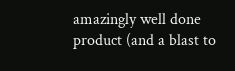amazingly well done product (and a blast to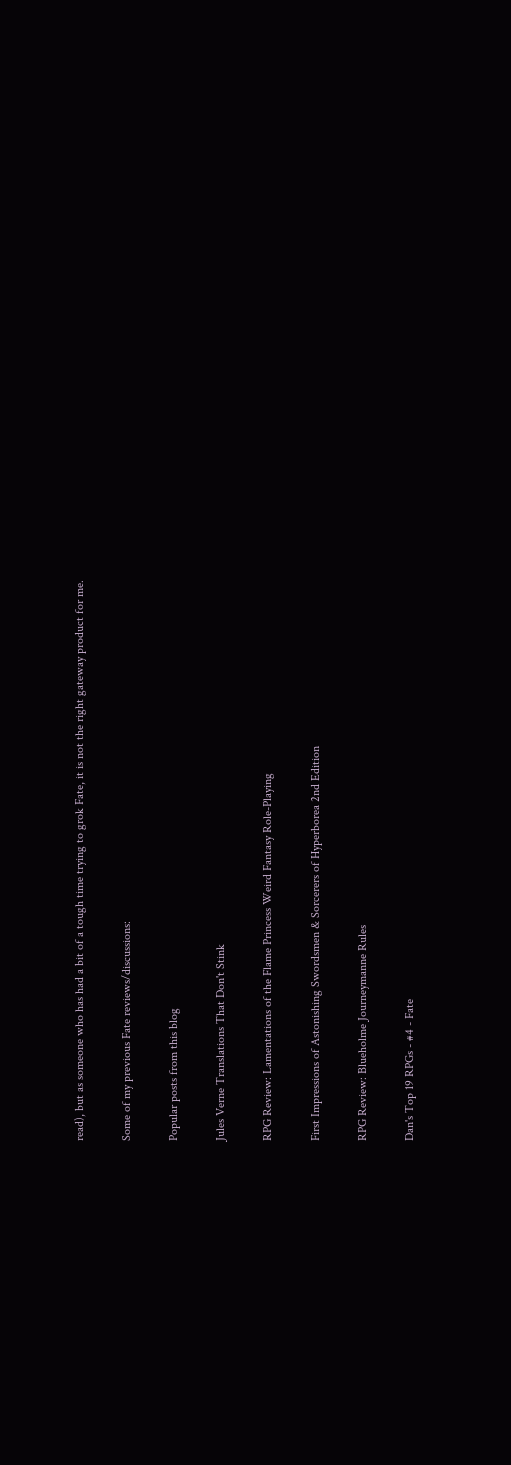read), but as someone who has had a bit of a tough time trying to grok Fate, it is not the right gateway product for me.

Some of my previous Fate reviews/discussions:

Popular posts from this blog

Jules Verne Translations That Don't Stink

RPG Review: Lamentations of the Flame Princess Weird Fantasy Role-Playing

First Impressions of Astonishing Swordsmen & Sorcerers of Hyperborea 2nd Edition

RPG Review: Blueholme Journeymanne Rules

Dan's Top 19 RPGs - #4 - Fate